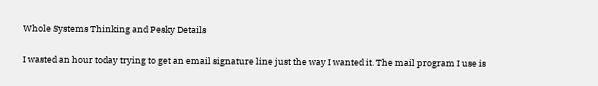Whole Systems Thinking and Pesky Details

I wasted an hour today trying to get an email signature line just the way I wanted it. The mail program I use is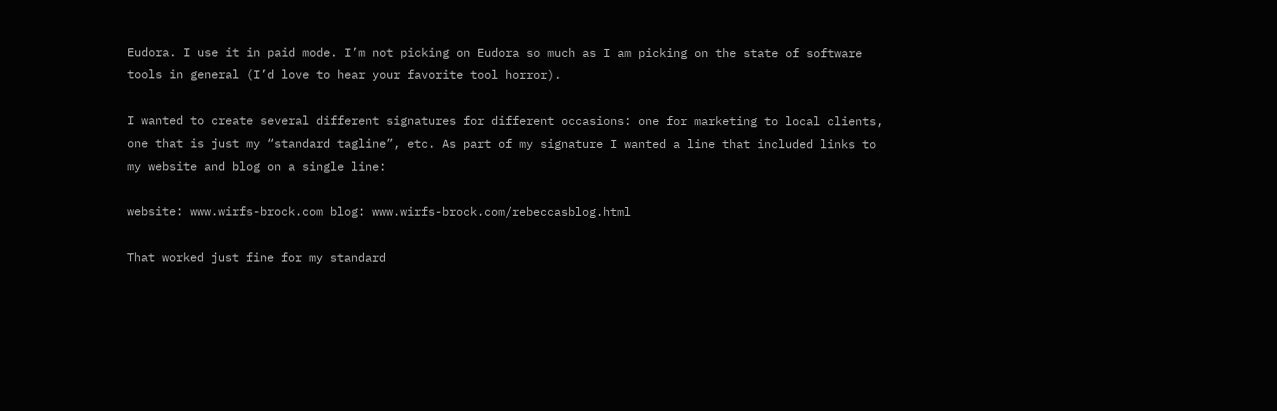Eudora. I use it in paid mode. I’m not picking on Eudora so much as I am picking on the state of software tools in general (I’d love to hear your favorite tool horror).

I wanted to create several different signatures for different occasions: one for marketing to local clients, one that is just my “standard tagline”, etc. As part of my signature I wanted a line that included links to my website and blog on a single line:

website: www.wirfs-brock.com blog: www.wirfs-brock.com/rebeccasblog.html

That worked just fine for my standard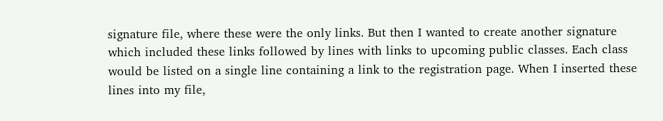signature file, where these were the only links. But then I wanted to create another signature which included these links followed by lines with links to upcoming public classes. Each class would be listed on a single line containing a link to the registration page. When I inserted these lines into my file,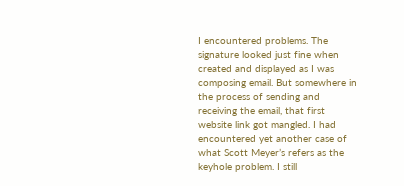I encountered problems. The signature looked just fine when created and displayed as I was composing email. But somewhere in the process of sending and receiving the email, that first website link got mangled. I had encountered yet another case of what Scott Meyer’s refers as the keyhole problem. I still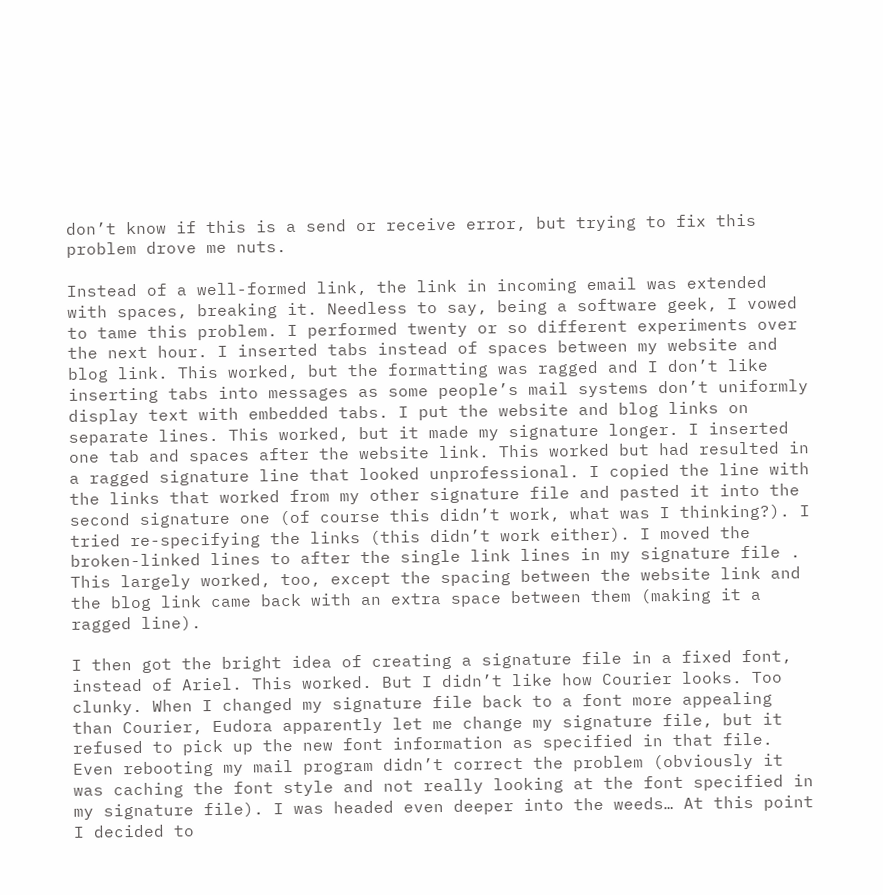don’t know if this is a send or receive error, but trying to fix this problem drove me nuts.

Instead of a well-formed link, the link in incoming email was extended with spaces, breaking it. Needless to say, being a software geek, I vowed to tame this problem. I performed twenty or so different experiments over the next hour. I inserted tabs instead of spaces between my website and blog link. This worked, but the formatting was ragged and I don’t like inserting tabs into messages as some people’s mail systems don’t uniformly display text with embedded tabs. I put the website and blog links on separate lines. This worked, but it made my signature longer. I inserted one tab and spaces after the website link. This worked but had resulted in a ragged signature line that looked unprofessional. I copied the line with the links that worked from my other signature file and pasted it into the second signature one (of course this didn’t work, what was I thinking?). I tried re-specifying the links (this didn’t work either). I moved the broken-linked lines to after the single link lines in my signature file . This largely worked, too, except the spacing between the website link and the blog link came back with an extra space between them (making it a ragged line).

I then got the bright idea of creating a signature file in a fixed font, instead of Ariel. This worked. But I didn’t like how Courier looks. Too clunky. When I changed my signature file back to a font more appealing than Courier, Eudora apparently let me change my signature file, but it refused to pick up the new font information as specified in that file. Even rebooting my mail program didn’t correct the problem (obviously it was caching the font style and not really looking at the font specified in my signature file). I was headed even deeper into the weeds… At this point I decided to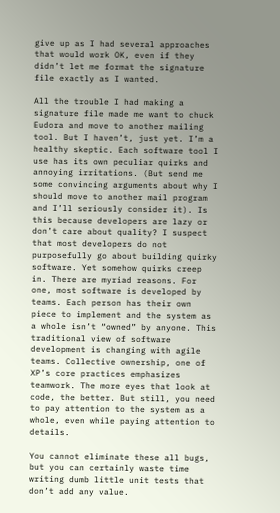give up as I had several approaches that would work OK, even if they didn’t let me format the signature file exactly as I wanted.

All the trouble I had making a signature file made me want to chuck Eudora and move to another mailing tool. But I haven’t, just yet. I’m a healthy skeptic. Each software tool I use has its own peculiar quirks and annoying irritations. (But send me some convincing arguments about why I should move to another mail program and I’ll seriously consider it). Is this because developers are lazy or don’t care about quality? I suspect that most developers do not purposefully go about building quirky software. Yet somehow quirks creep in. There are myriad reasons. For one, most software is developed by teams. Each person has their own piece to implement and the system as a whole isn’t “owned” by anyone. This traditional view of software development is changing with agile teams. Collective ownership, one of XP’s core practices emphasizes teamwork. The more eyes that look at code, the better. But still, you need to pay attention to the system as a whole, even while paying attention to details.

You cannot eliminate these all bugs, but you can certainly waste time writing dumb little unit tests that don’t add any value.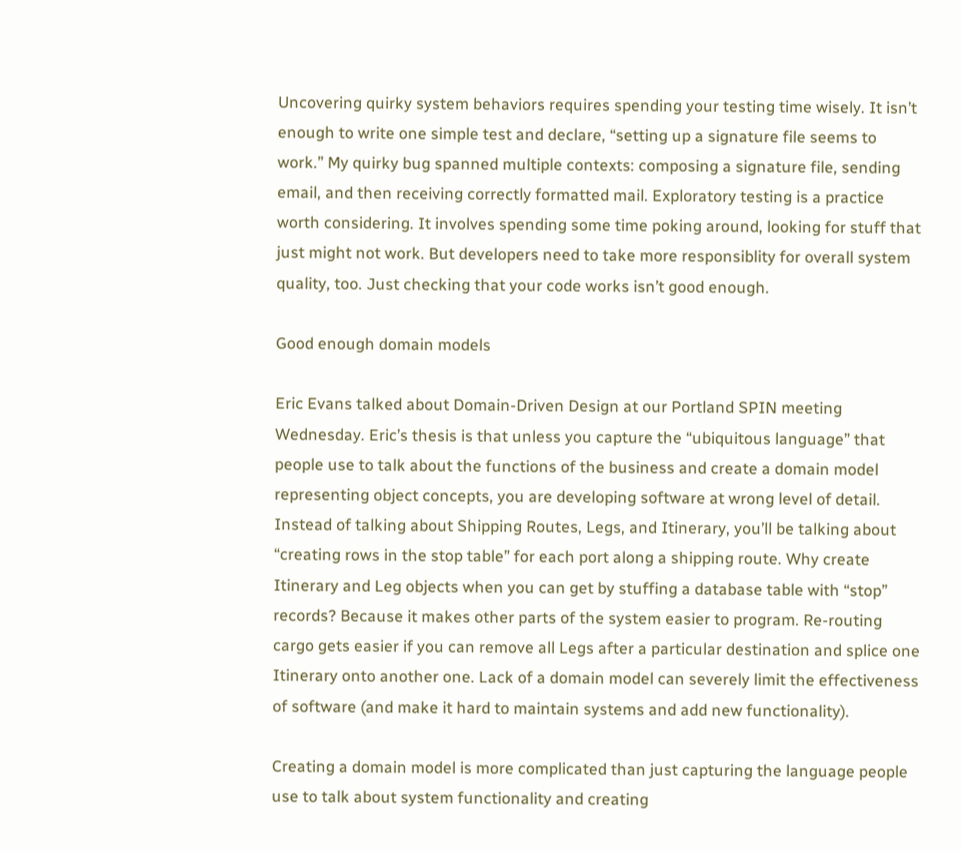Uncovering quirky system behaviors requires spending your testing time wisely. It isn’t enough to write one simple test and declare, “setting up a signature file seems to work.” My quirky bug spanned multiple contexts: composing a signature file, sending email, and then receiving correctly formatted mail. Exploratory testing is a practice worth considering. It involves spending some time poking around, looking for stuff that just might not work. But developers need to take more responsiblity for overall system quality, too. Just checking that your code works isn’t good enough.

Good enough domain models

Eric Evans talked about Domain-Driven Design at our Portland SPIN meeting Wednesday. Eric’s thesis is that unless you capture the “ubiquitous language” that people use to talk about the functions of the business and create a domain model representing object concepts, you are developing software at wrong level of detail. Instead of talking about Shipping Routes, Legs, and Itinerary, you’ll be talking about “creating rows in the stop table” for each port along a shipping route. Why create Itinerary and Leg objects when you can get by stuffing a database table with “stop” records? Because it makes other parts of the system easier to program. Re-routing cargo gets easier if you can remove all Legs after a particular destination and splice one Itinerary onto another one. Lack of a domain model can severely limit the effectiveness of software (and make it hard to maintain systems and add new functionality).

Creating a domain model is more complicated than just capturing the language people use to talk about system functionality and creating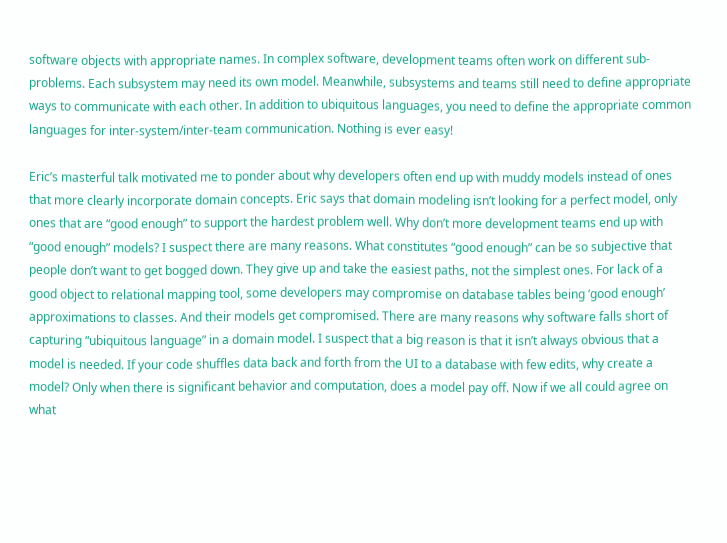software objects with appropriate names. In complex software, development teams often work on different sub-problems. Each subsystem may need its own model. Meanwhile, subsystems and teams still need to define appropriate ways to communicate with each other. In addition to ubiquitous languages, you need to define the appropriate common languages for inter-system/inter-team communication. Nothing is ever easy!

Eric’s masterful talk motivated me to ponder about why developers often end up with muddy models instead of ones that more clearly incorporate domain concepts. Eric says that domain modeling isn’t looking for a perfect model, only ones that are “good enough” to support the hardest problem well. Why don’t more development teams end up with “good enough” models? I suspect there are many reasons. What constitutes “good enough” can be so subjective that people don’t want to get bogged down. They give up and take the easiest paths, not the simplest ones. For lack of a good object to relational mapping tool, some developers may compromise on database tables being ‘good enough’ approximations to classes. And their models get compromised. There are many reasons why software falls short of capturing “ubiquitous language” in a domain model. I suspect that a big reason is that it isn’t always obvious that a model is needed. If your code shuffles data back and forth from the UI to a database with few edits, why create a model? Only when there is significant behavior and computation, does a model pay off. Now if we all could agree on what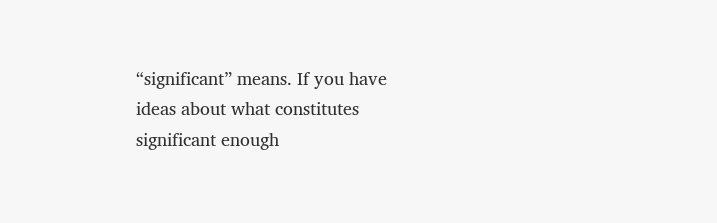“significant” means. If you have ideas about what constitutes significant enough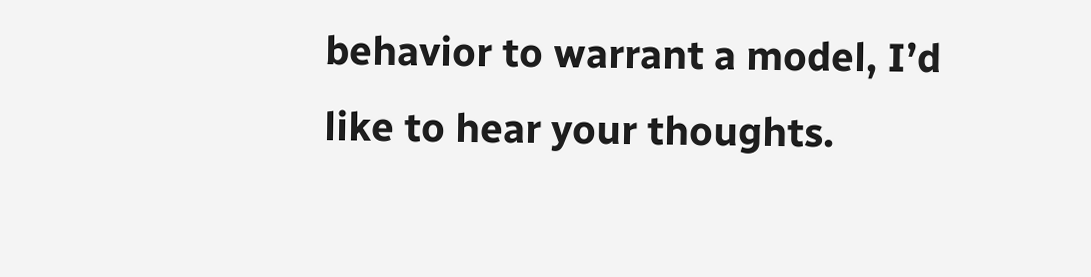behavior to warrant a model, I’d like to hear your thoughts.